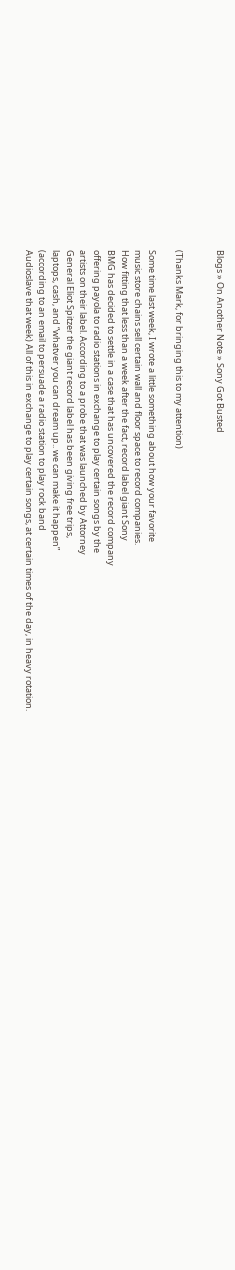Blogs » On Another Note » Sony Got Busted


(Thanks Mark, for bringing this to my attention)

Some time last week, I wrote a little something about how your favorite
music store chains sell certain wall and floor space to record companies.
How fitting that less than a week after the fact, record label giant Sony
BMG has decided to settle in a case that has uncovered the record company
offering payola to radio stations in exchange to play certain songs by the
artists on their label. According to a probe that was launched by Attorney
General Eliot Spitzer the giant record label has been giving free trips,
laptops, cash, and “whatver you can dream up.. we can make it happen”
(according to an email to persuade a radio station to play rock band
Audioslave that week) All of this in exchange to play certain songs, at certain times of the day, in heavy rotation.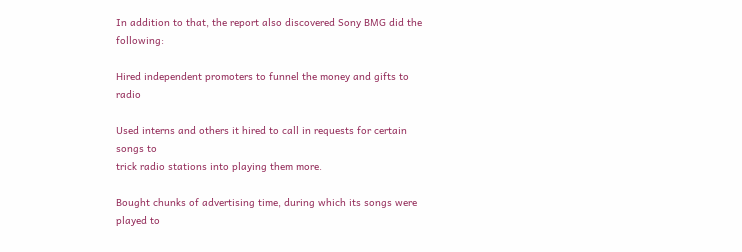In addition to that, the report also discovered Sony BMG did the following:

Hired independent promoters to funnel the money and gifts to radio

Used interns and others it hired to call in requests for certain songs to
trick radio stations into playing them more.

Bought chunks of advertising time, during which its songs were played to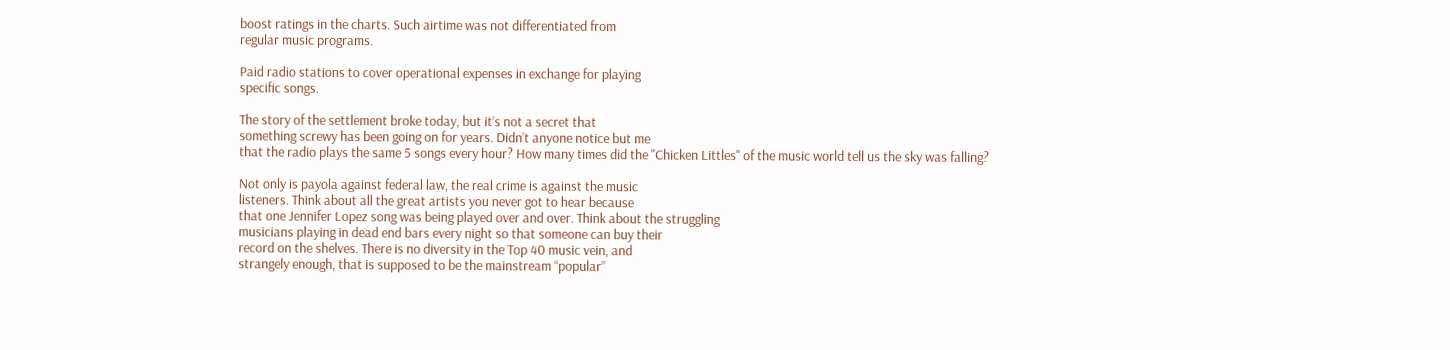boost ratings in the charts. Such airtime was not differentiated from
regular music programs.

Paid radio stations to cover operational expenses in exchange for playing
specific songs.

The story of the settlement broke today, but it’s not a secret that
something screwy has been going on for years. Didn’t anyone notice but me
that the radio plays the same 5 songs every hour? How many times did the "Chicken Littles" of the music world tell us the sky was falling?

Not only is payola against federal law, the real crime is against the music
listeners. Think about all the great artists you never got to hear because
that one Jennifer Lopez song was being played over and over. Think about the struggling
musicians playing in dead end bars every night so that someone can buy their
record on the shelves. There is no diversity in the Top 40 music vein, and
strangely enough, that is supposed to be the mainstream “popular”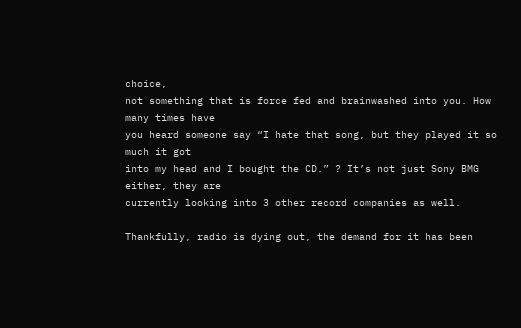choice,
not something that is force fed and brainwashed into you. How many times have
you heard someone say “I hate that song, but they played it so much it got
into my head and I bought the CD.” ? It’s not just Sony BMG either, they are
currently looking into 3 other record companies as well.

Thankfully, radio is dying out, the demand for it has been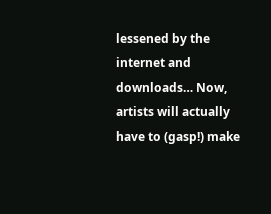lessened by the
internet and downloads… Now, artists will actually have to (gasp!) make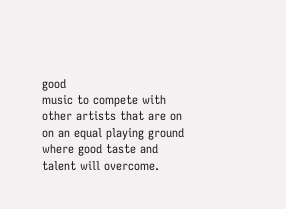good
music to compete with other artists that are on on an equal playing ground
where good taste and talent will overcome.